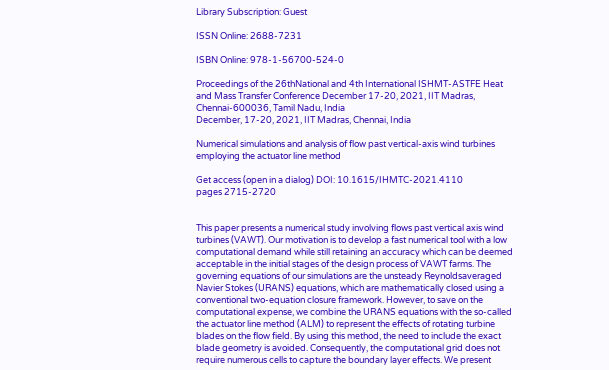Library Subscription: Guest

ISSN Online: 2688-7231

ISBN Online: 978-1-56700-524-0

Proceedings of the 26thNational and 4th International ISHMT-ASTFE Heat and Mass Transfer Conference December 17-20, 2021, IIT Madras, Chennai-600036, Tamil Nadu, India
December, 17-20, 2021, IIT Madras, Chennai, India

Numerical simulations and analysis of flow past vertical-axis wind turbines employing the actuator line method

Get access (open in a dialog) DOI: 10.1615/IHMTC-2021.4110
pages 2715-2720


This paper presents a numerical study involving flows past vertical axis wind turbines (VAWT). Our motivation is to develop a fast numerical tool with a low computational demand while still retaining an accuracy which can be deemed acceptable in the initial stages of the design process of VAWT farms. The governing equations of our simulations are the unsteady Reynoldsaveraged Navier Stokes (URANS) equations, which are mathematically closed using a conventional two-equation closure framework. However, to save on the computational expense, we combine the URANS equations with the so-called the actuator line method (ALM) to represent the effects of rotating turbine blades on the flow field. By using this method, the need to include the exact blade geometry is avoided. Consequently, the computational grid does not require numerous cells to capture the boundary layer effects. We present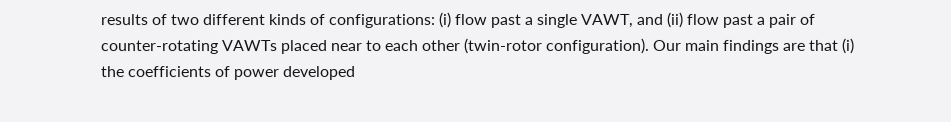results of two different kinds of configurations: (i) flow past a single VAWT, and (ii) flow past a pair of counter-rotating VAWTs placed near to each other (twin-rotor configuration). Our main findings are that (i) the coefficients of power developed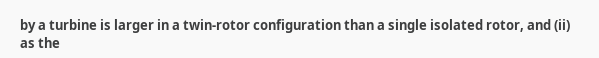by a turbine is larger in a twin-rotor configuration than a single isolated rotor, and (ii) as the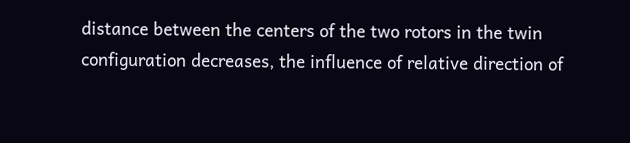distance between the centers of the two rotors in the twin configuration decreases, the influence of relative direction of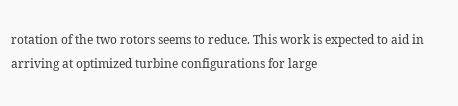rotation of the two rotors seems to reduce. This work is expected to aid in arriving at optimized turbine configurations for large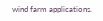wind farm applications.